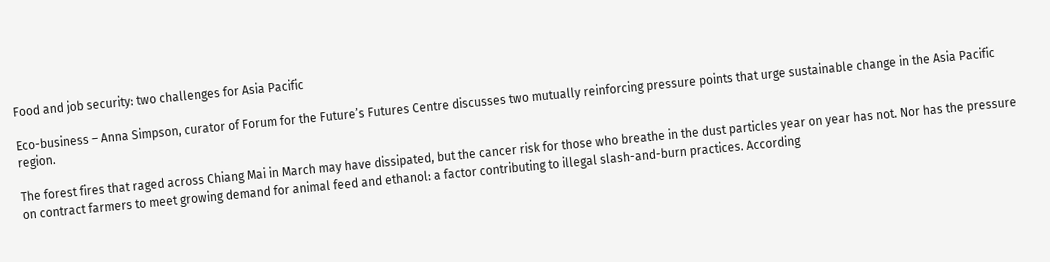Food and job security: two challenges for Asia Pacific

Eco-business – Anna Simpson, curator of Forum for the Future’s Futures Centre discusses two mutually reinforcing pressure points that urge sustainable change in the Asia Pacific region.

The forest fires that raged across Chiang Mai in March may have dissipated, but the cancer risk for those who breathe in the dust particles year on year has not. Nor has the pressure on contract farmers to meet growing demand for animal feed and ethanol: a factor contributing to illegal slash-and-burn practices. According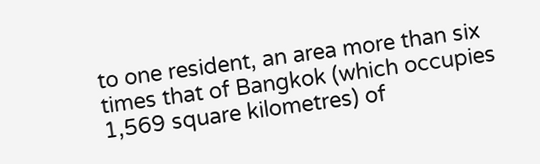to one resident, an area more than six times that of Bangkok (which occupies 1,569 square kilometres) of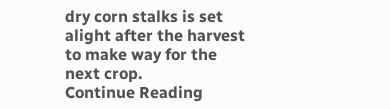dry corn stalks is set alight after the harvest to make way for the next crop.
Continue Reading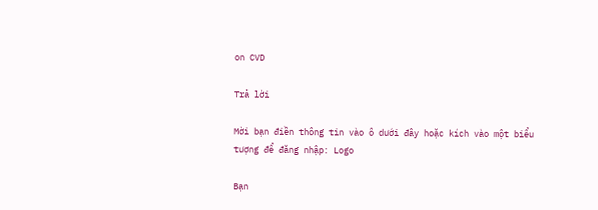on CVD

Trả lời

Mời bạn điền thông tin vào ô dưới đây hoặc kích vào một biểu tượng để đăng nhập: Logo

Bạn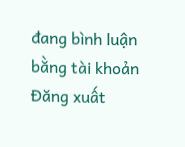đang bình luận bằng tài khoản Đăng xuất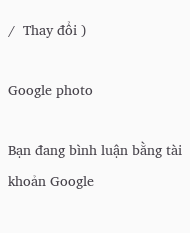/  Thay đổi )

Google photo

Bạn đang bình luận bằng tài khoản Google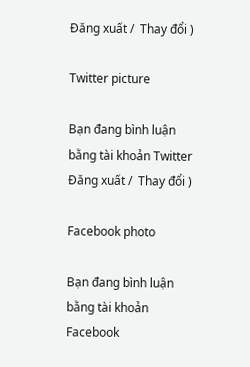Đăng xuất /  Thay đổi )

Twitter picture

Bạn đang bình luận bằng tài khoản Twitter Đăng xuất /  Thay đổi )

Facebook photo

Bạn đang bình luận bằng tài khoản Facebook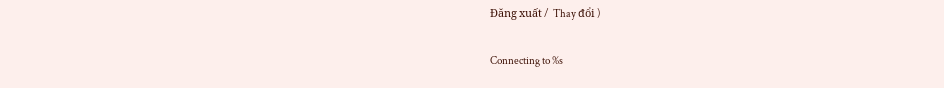Đăng xuất /  Thay đổi )

Connecting to %s